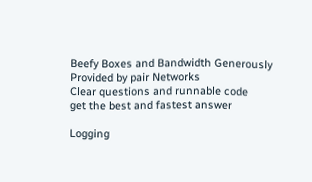Beefy Boxes and Bandwidth Generously Provided by pair Networks
Clear questions and runnable code
get the best and fastest answer

Logging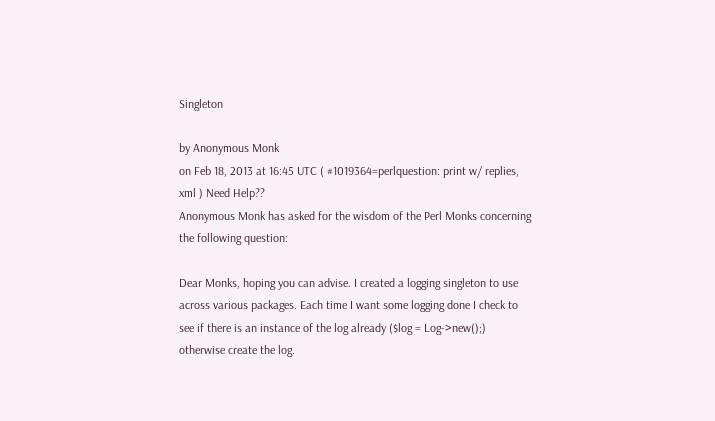Singleton

by Anonymous Monk
on Feb 18, 2013 at 16:45 UTC ( #1019364=perlquestion: print w/ replies, xml ) Need Help??
Anonymous Monk has asked for the wisdom of the Perl Monks concerning the following question:

Dear Monks, hoping you can advise. I created a logging singleton to use across various packages. Each time I want some logging done I check to see if there is an instance of the log already ($log = Log->new();) otherwise create the log.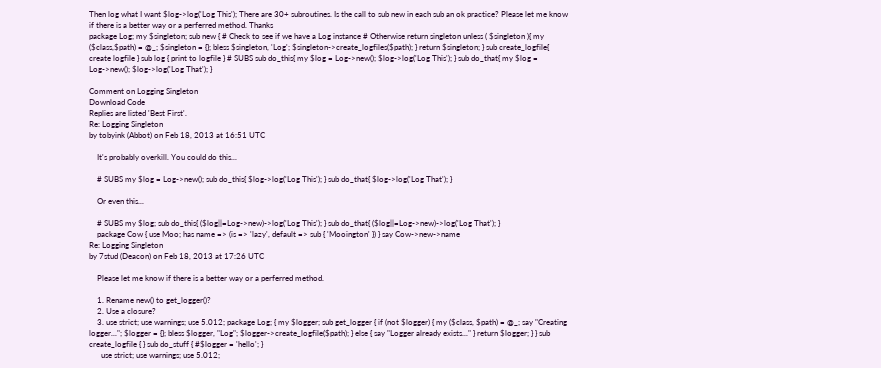Then log what I want $log->log('Log This'); There are 30+ subroutines. Is the call to sub new in each sub an ok practice? Please let me know if there is a better way or a perferred method. Thanks
package Log; my $singleton; sub new { # Check to see if we have a Log instance # Otherwise return singleton unless ( $singleton ){ my ($class,$path) = @_; $singleton = {}; bless $singleton, 'Log'; $singleton->create_logfiles($path); } return $singleton; } sub create_logfile{ create logfile } sub log { print to logfile } # SUBS sub do_this{ my $log = Log->new(); $log->log('Log This'); } sub do_that{ my $log = Log->new(); $log->log('Log That'); }

Comment on Logging Singleton
Download Code
Replies are listed 'Best First'.
Re: Logging Singleton
by tobyink (Abbot) on Feb 18, 2013 at 16:51 UTC

    It's probably overkill. You could do this...

    # SUBS my $log = Log->new(); sub do_this{ $log->log('Log This'); } sub do_that{ $log->log('Log That'); }

    Or even this...

    # SUBS my $log; sub do_this{ ($log||=Log->new)->log('Log This'); } sub do_that{ ($log||=Log->new)->log('Log That'); }
    package Cow { use Moo; has name => (is => 'lazy', default => sub { 'Mooington' }) } say Cow->new->name
Re: Logging Singleton
by 7stud (Deacon) on Feb 18, 2013 at 17:26 UTC

    Please let me know if there is a better way or a perferred method.

    1. Rename new() to get_logger()?
    2. Use a closure?
    3. use strict; use warnings; use 5.012; package Log; { my $logger; sub get_logger { if (not $logger) { my ($class, $path) = @_; say "Creating logger..."; $logger = {}; bless $logger, "Log"; $logger->create_logfile($path); } else { say "Logger already exists..." } return $logger; } } sub create_logfile { } sub do_stuff { #$logger = 'hello'; }
      use strict; use warnings; use 5.012;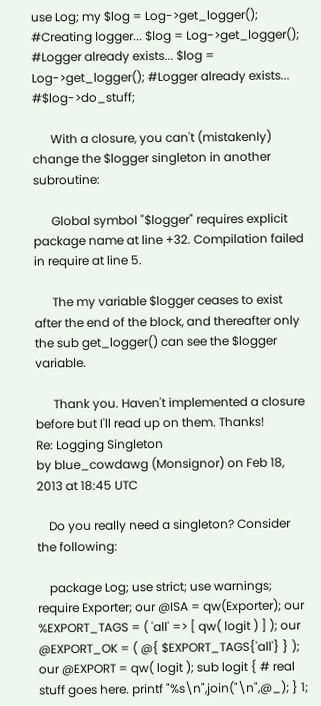use Log; my $log = Log->get_logger(); #Creating logger... $log = Log->get_logger(); #Logger already exists... $log = Log->get_logger(); #Logger already exists... #$log->do_stuff;

      With a closure, you can't (mistakenly) change the $logger singleton in another subroutine:

      Global symbol "$logger" requires explicit package name at line +32. Compilation failed in require at line 5.

      The my variable $logger ceases to exist after the end of the block, and thereafter only the sub get_logger() can see the $logger variable.

      Thank you. Haven't implemented a closure before but I'll read up on them. Thanks!
Re: Logging Singleton
by blue_cowdawg (Monsignor) on Feb 18, 2013 at 18:45 UTC

    Do you really need a singleton? Consider the following:

    package Log; use strict; use warnings; require Exporter; our @ISA = qw(Exporter); our %EXPORT_TAGS = ( 'all' => [ qw( logit ) ] ); our @EXPORT_OK = ( @{ $EXPORT_TAGS{'all'} } ); our @EXPORT = qw( logit ); sub logit { # real stuff goes here. printf "%s\n",join("\n",@_); } 1;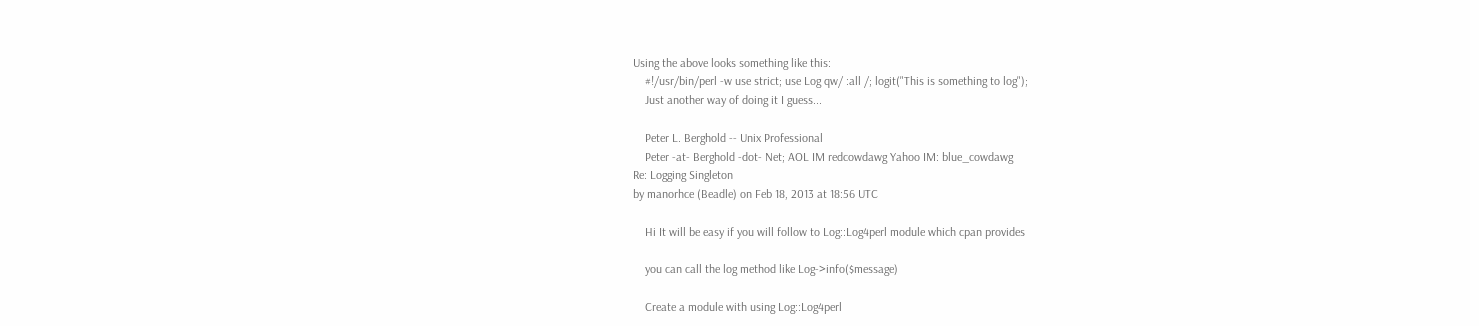Using the above looks something like this:
    #!/usr/bin/perl -w use strict; use Log qw/ :all /; logit("This is something to log");
    Just another way of doing it I guess...

    Peter L. Berghold -- Unix Professional
    Peter -at- Berghold -dot- Net; AOL IM redcowdawg Yahoo IM: blue_cowdawg
Re: Logging Singleton
by manorhce (Beadle) on Feb 18, 2013 at 18:56 UTC

    Hi It will be easy if you will follow to Log::Log4perl module which cpan provides

    you can call the log method like Log->info($message)

    Create a module with using Log::Log4perl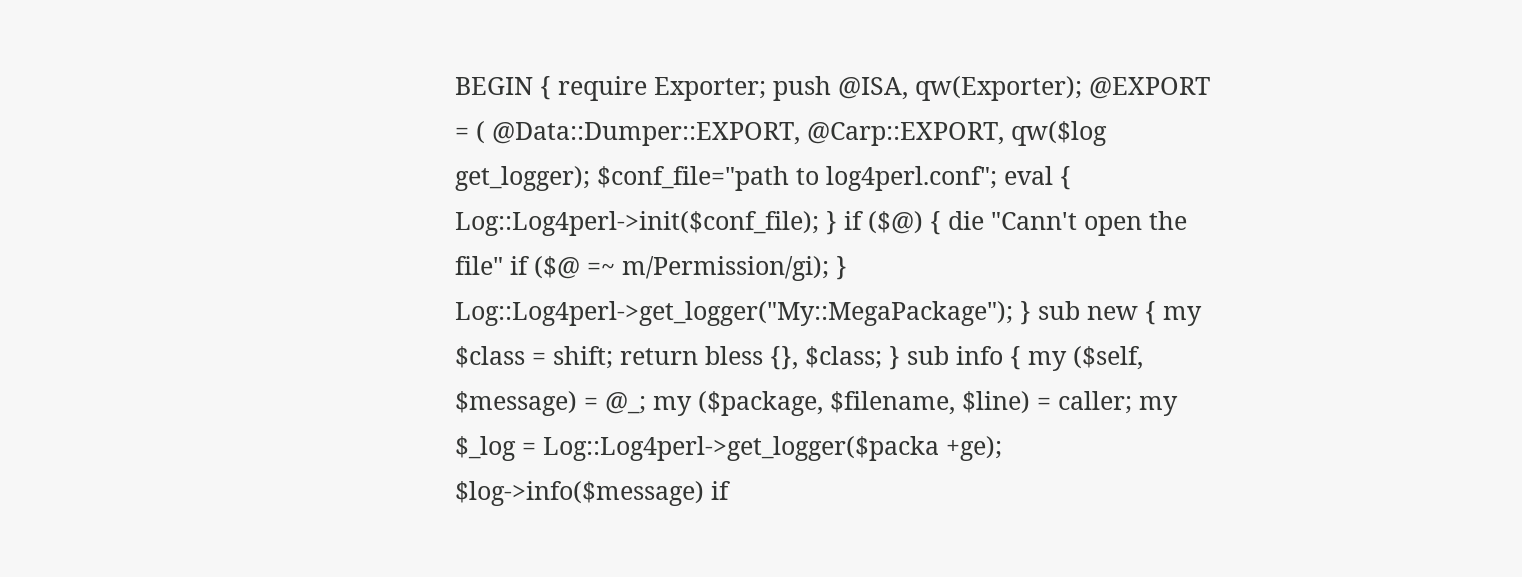BEGIN { require Exporter; push @ISA, qw(Exporter); @EXPORT = ( @Data::Dumper::EXPORT, @Carp::EXPORT, qw($log get_logger); $conf_file="path to log4perl.conf"; eval { Log::Log4perl->init($conf_file); } if ($@) { die "Cann't open the file" if ($@ =~ m/Permission/gi); } Log::Log4perl->get_logger("My::MegaPackage"); } sub new { my $class = shift; return bless {}, $class; } sub info { my ($self, $message) = @_; my ($package, $filename, $line) = caller; my $_log = Log::Log4perl->get_logger($packa +ge); $log->info($message) if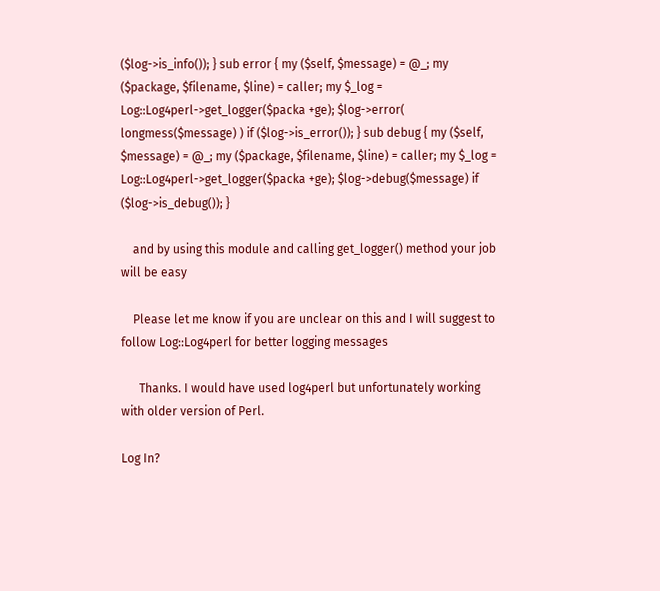($log->is_info()); } sub error { my ($self, $message) = @_; my ($package, $filename, $line) = caller; my $_log = Log::Log4perl->get_logger($packa +ge); $log->error( longmess($message) ) if ($log->is_error()); } sub debug { my ($self, $message) = @_; my ($package, $filename, $line) = caller; my $_log = Log::Log4perl->get_logger($packa +ge); $log->debug($message) if ($log->is_debug()); }

    and by using this module and calling get_logger() method your job will be easy

    Please let me know if you are unclear on this and I will suggest to follow Log::Log4perl for better logging messages

      Thanks. I would have used log4perl but unfortunately working with older version of Perl.

Log In?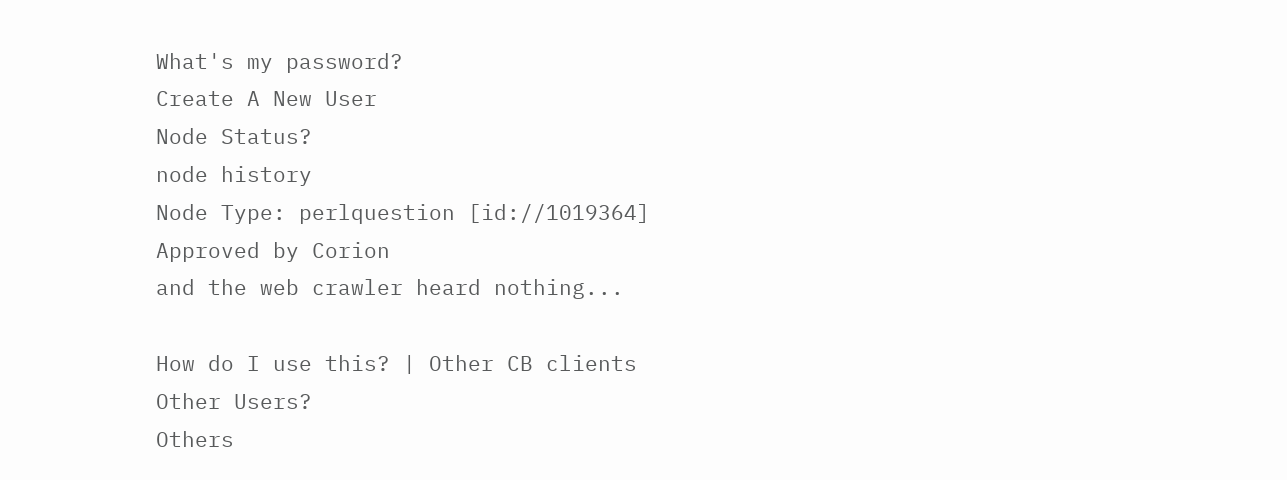What's my password?
Create A New User
Node Status?
node history
Node Type: perlquestion [id://1019364]
Approved by Corion
and the web crawler heard nothing...

How do I use this? | Other CB clients
Other Users?
Others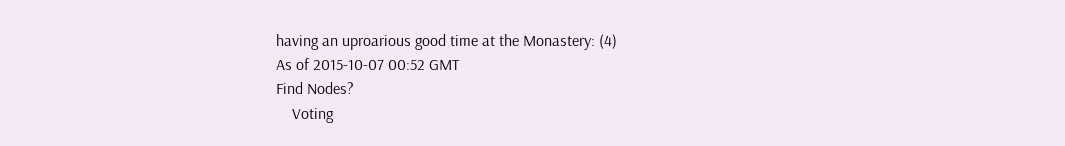having an uproarious good time at the Monastery: (4)
As of 2015-10-07 00:52 GMT
Find Nodes?
    Voting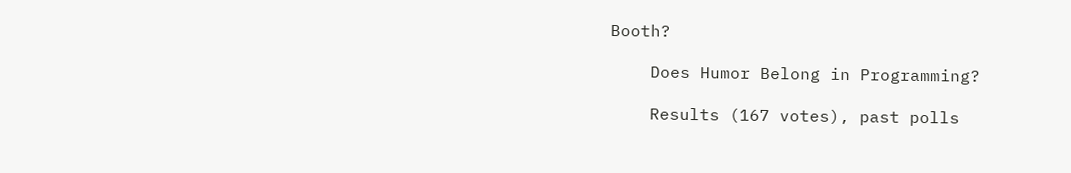Booth?

    Does Humor Belong in Programming?

    Results (167 votes), past polls